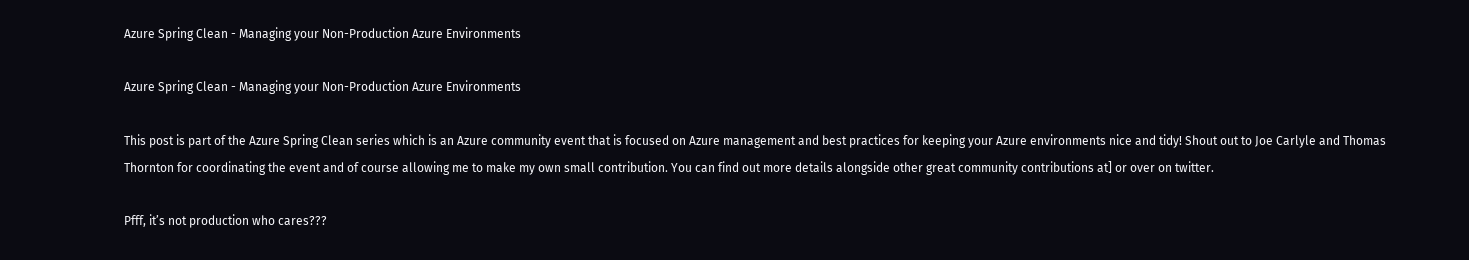Azure Spring Clean - Managing your Non-Production Azure Environments

Azure Spring Clean - Managing your Non-Production Azure Environments

This post is part of the Azure Spring Clean series which is an Azure community event that is focused on Azure management and best practices for keeping your Azure environments nice and tidy! Shout out to Joe Carlyle and Thomas Thornton for coordinating the event and of course allowing me to make my own small contribution. You can find out more details alongside other great community contributions at] or over on twitter.

Pfff, it’s not production who cares???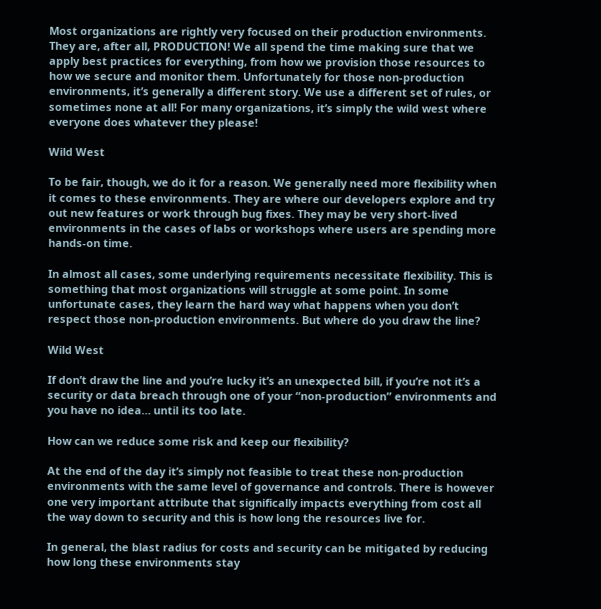Most organizations are rightly very focused on their production environments. They are, after all, PRODUCTION! We all spend the time making sure that we apply best practices for everything, from how we provision those resources to how we secure and monitor them. Unfortunately for those non-production environments, it’s generally a different story. We use a different set of rules, or sometimes none at all! For many organizations, it’s simply the wild west where everyone does whatever they please!

Wild West

To be fair, though, we do it for a reason. We generally need more flexibility when it comes to these environments. They are where our developers explore and try out new features or work through bug fixes. They may be very short-lived environments in the cases of labs or workshops where users are spending more hands-on time.

In almost all cases, some underlying requirements necessitate flexibility. This is something that most organizations will struggle at some point. In some unfortunate cases, they learn the hard way what happens when you don’t respect those non-production environments. But where do you draw the line?

Wild West

If don’t draw the line and you’re lucky it’s an unexpected bill, if you’re not it’s a security or data breach through one of your “non-production” environments and you have no idea… until its too late.

How can we reduce some risk and keep our flexibility?

At the end of the day it’s simply not feasible to treat these non-production environments with the same level of governance and controls. There is however one very important attribute that significally impacts everything from cost all the way down to security and this is how long the resources live for.

In general, the blast radius for costs and security can be mitigated by reducing how long these environments stay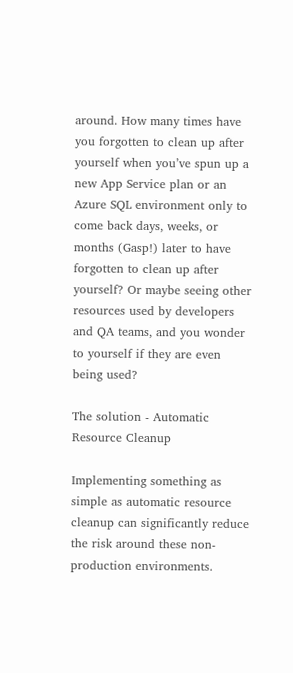around. How many times have you forgotten to clean up after yourself when you’ve spun up a new App Service plan or an Azure SQL environment only to come back days, weeks, or months (Gasp!) later to have forgotten to clean up after yourself? Or maybe seeing other resources used by developers and QA teams, and you wonder to yourself if they are even being used?

The solution - Automatic Resource Cleanup

Implementing something as simple as automatic resource cleanup can significantly reduce the risk around these non-production environments.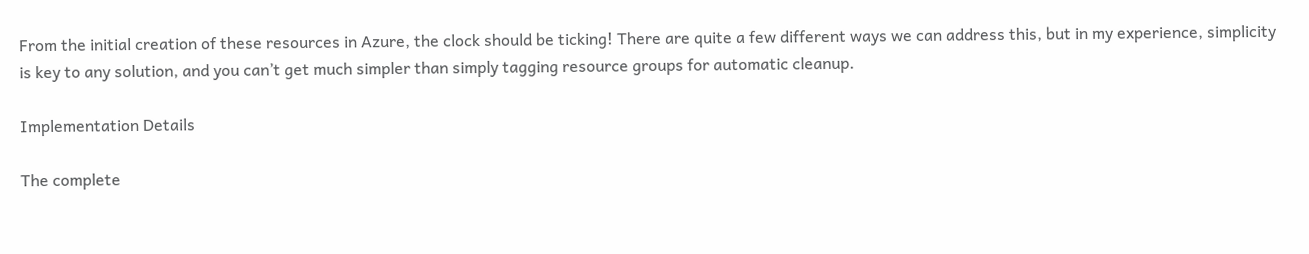From the initial creation of these resources in Azure, the clock should be ticking! There are quite a few different ways we can address this, but in my experience, simplicity is key to any solution, and you can’t get much simpler than simply tagging resource groups for automatic cleanup.

Implementation Details

The complete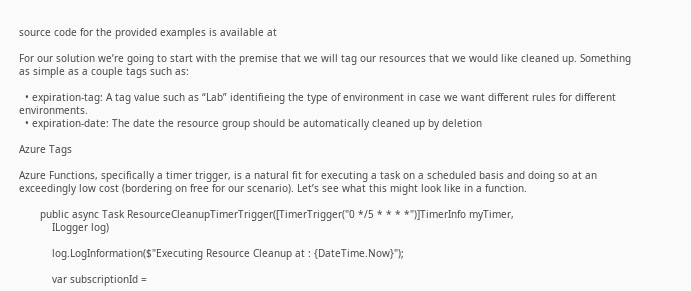source code for the provided examples is available at

For our solution we’re going to start with the premise that we will tag our resources that we would like cleaned up. Something as simple as a couple tags such as:

  • expiration-tag: A tag value such as “Lab” identifieing the type of environment in case we want different rules for different environments.
  • expiration-date: The date the resource group should be automatically cleaned up by deletion

Azure Tags

Azure Functions, specifically a timer trigger, is a natural fit for executing a task on a scheduled basis and doing so at an exceedingly low cost (bordering on free for our scenario). Let’s see what this might look like in a function.

       public async Task ResourceCleanupTimerTrigger([TimerTrigger("0 */5 * * * *")]TimerInfo myTimer,
           ILogger log)

           log.LogInformation($"Executing Resource Cleanup at : {DateTime.Now}");

           var subscriptionId =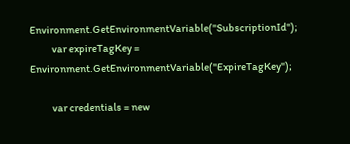Environment.GetEnvironmentVariable("SubscriptionId");
           var expireTagKey = Environment.GetEnvironmentVariable("ExpireTagKey");

           var credentials = new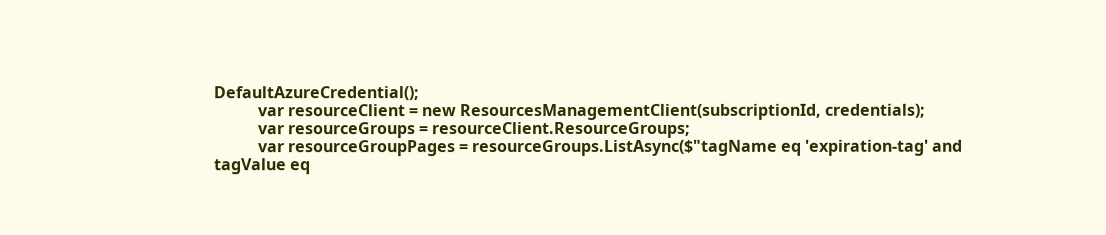DefaultAzureCredential();
           var resourceClient = new ResourcesManagementClient(subscriptionId, credentials);
           var resourceGroups = resourceClient.ResourceGroups;
           var resourceGroupPages = resourceGroups.ListAsync($"tagName eq 'expiration-tag' and tagValue eq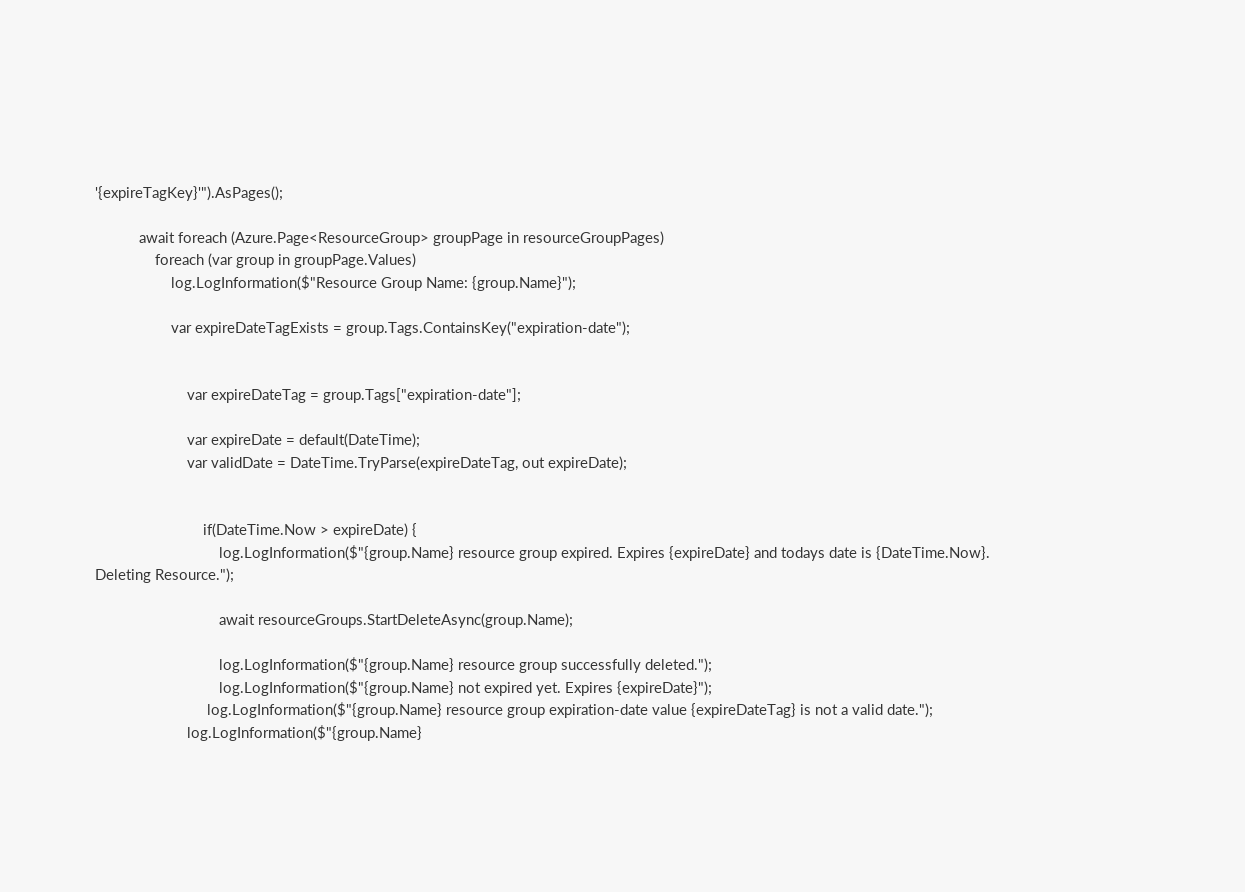'{expireTagKey}'").AsPages();

           await foreach (Azure.Page<ResourceGroup> groupPage in resourceGroupPages)
               foreach (var group in groupPage.Values)
                   log.LogInformation($"Resource Group Name: {group.Name}");

                   var expireDateTagExists = group.Tags.ContainsKey("expiration-date");


                       var expireDateTag = group.Tags["expiration-date"];

                       var expireDate = default(DateTime);
                       var validDate = DateTime.TryParse(expireDateTag, out expireDate);


                           if(DateTime.Now > expireDate) {
                               log.LogInformation($"{group.Name} resource group expired. Expires {expireDate} and todays date is {DateTime.Now}. Deleting Resource.");

                               await resourceGroups.StartDeleteAsync(group.Name);

                               log.LogInformation($"{group.Name} resource group successfully deleted.");
                               log.LogInformation($"{group.Name} not expired yet. Expires {expireDate}");
                            log.LogInformation($"{group.Name} resource group expiration-date value {expireDateTag} is not a valid date.");
                       log.LogInformation($"{group.Name}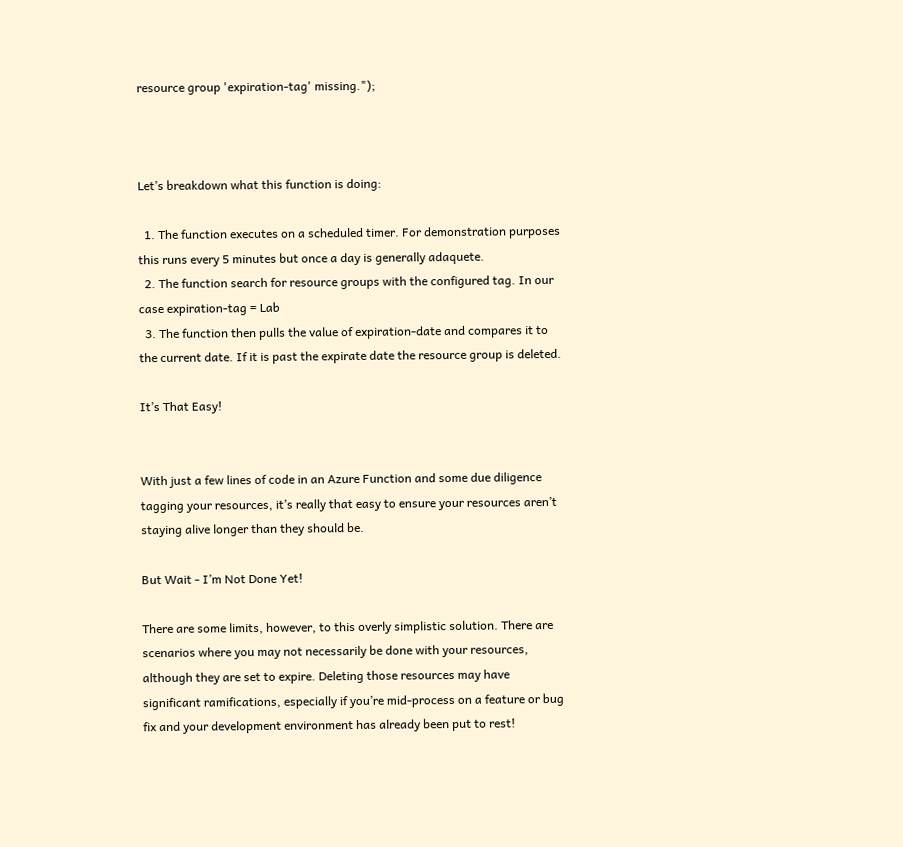resource group 'expiration-tag' missing.");



Let’s breakdown what this function is doing:

  1. The function executes on a scheduled timer. For demonstration purposes this runs every 5 minutes but once a day is generally adaquete.
  2. The function search for resource groups with the configured tag. In our case expiration-tag = Lab
  3. The function then pulls the value of expiration-date and compares it to the current date. If it is past the expirate date the resource group is deleted.

It’s That Easy!


With just a few lines of code in an Azure Function and some due diligence tagging your resources, it’s really that easy to ensure your resources aren’t staying alive longer than they should be.

But Wait - I’m Not Done Yet!

There are some limits, however, to this overly simplistic solution. There are scenarios where you may not necessarily be done with your resources, although they are set to expire. Deleting those resources may have significant ramifications, especially if you’re mid-process on a feature or bug fix and your development environment has already been put to rest!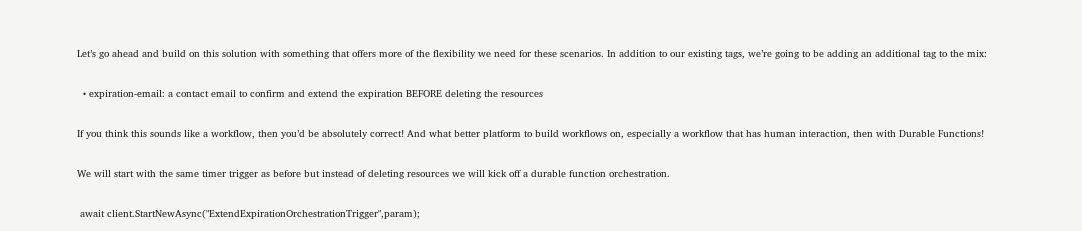Let’s go ahead and build on this solution with something that offers more of the flexibility we need for these scenarios. In addition to our existing tags, we’re going to be adding an additional tag to the mix:

  • expiration-email: a contact email to confirm and extend the expiration BEFORE deleting the resources

If you think this sounds like a workflow, then you’d be absolutely correct! And what better platform to build workflows on, especially a workflow that has human interaction, then with Durable Functions!

We will start with the same timer trigger as before but instead of deleting resources we will kick off a durable function orchestration.

 await client.StartNewAsync("ExtendExpirationOrchestrationTrigger",param);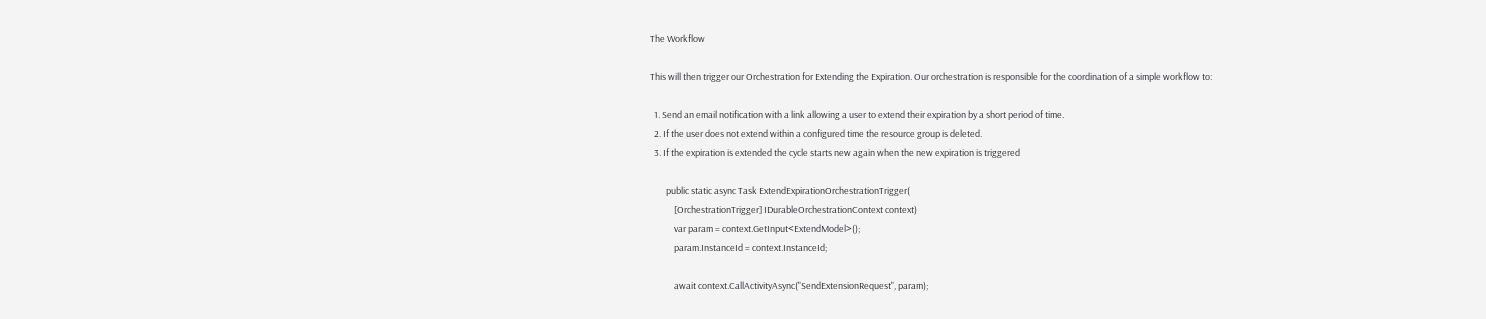The Workflow

This will then trigger our Orchestration for Extending the Expiration. Our orchestration is responsible for the coordination of a simple workflow to:

  1. Send an email notification with a link allowing a user to extend their expiration by a short period of time.
  2. If the user does not extend within a configured time the resource group is deleted.
  3. If the expiration is extended the cycle starts new again when the new expiration is triggered

        public static async Task ExtendExpirationOrchestrationTrigger(
            [OrchestrationTrigger] IDurableOrchestrationContext context)
            var param = context.GetInput<ExtendModel>();
            param.InstanceId = context.InstanceId;

            await context.CallActivityAsync("SendExtensionRequest", param);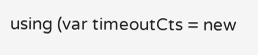using (var timeoutCts = new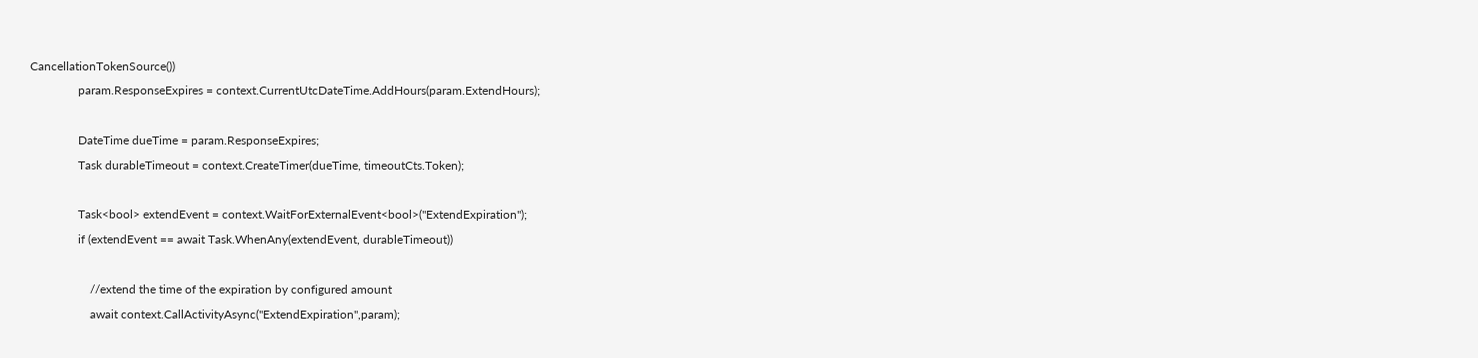CancellationTokenSource())
                param.ResponseExpires = context.CurrentUtcDateTime.AddHours(param.ExtendHours);

                DateTime dueTime = param.ResponseExpires;
                Task durableTimeout = context.CreateTimer(dueTime, timeoutCts.Token);

                Task<bool> extendEvent = context.WaitForExternalEvent<bool>("ExtendExpiration");
                if (extendEvent == await Task.WhenAny(extendEvent, durableTimeout))

                    //extend the time of the expiration by configured amount
                    await context.CallActivityAsync("ExtendExpiration",param);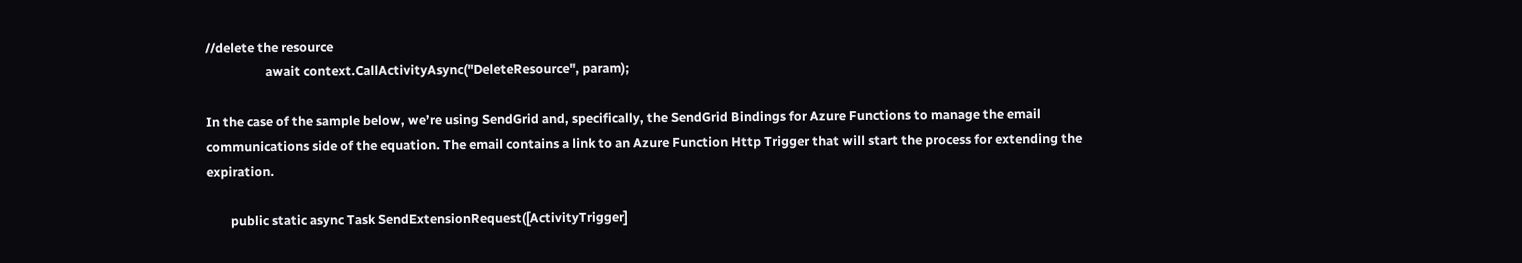//delete the resource
                    await context.CallActivityAsync("DeleteResource", param);

In the case of the sample below, we’re using SendGrid and, specifically, the SendGrid Bindings for Azure Functions to manage the email communications side of the equation. The email contains a link to an Azure Function Http Trigger that will start the process for extending the expiration.

        public static async Task SendExtensionRequest([ActivityTrigger]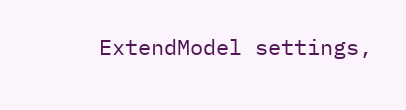ExtendModel settings,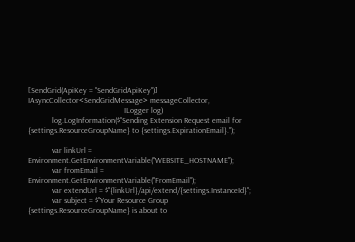[SendGrid(ApiKey = "SendGridApiKey")] IAsyncCollector<SendGridMessage> messageCollector,
                                                ILogger log)
            log.LogInformation($"Sending Extension Request email for {settings.ResourceGroupName} to {settings.ExpirationEmail}.");

            var linkUrl = Environment.GetEnvironmentVariable("WEBSITE_HOSTNAME");
            var fromEmail = Environment.GetEnvironmentVariable("FromEmail");
            var extendUrl = $"{linkUrl}/api/extend/{settings.InstanceId}";
            var subject = $"Your Resource Group {settings.ResourceGroupName} is about to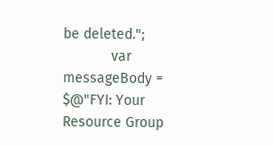be deleted.";
            var messageBody = $@"FYI: Your Resource Group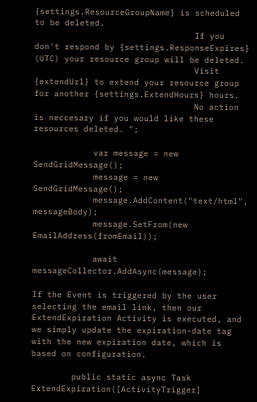{settings.ResourceGroupName} is scheduled to be deleted.
                                If you don't respond by {settings.ResponseExpires} (UTC) your resource group will be deleted.
                                Visit {extendUrl} to extend your resource group for another {settings.ExtendHours} hours.
                                No action is neccesary if you would like these resources deleted. ";

            var message = new SendGridMessage();
            message = new SendGridMessage();
            message.AddContent("text/html", messageBody);
            message.SetFrom(new EmailAddress(fromEmail));

            await messageCollector.AddAsync(message);

If the Event is triggered by the user selecting the email link, then our ExtendExpiration Activity is executed, and we simply update the expiration-date tag with the new expiration date, which is based on configuration.

        public static async Task ExtendExpiration([ActivityTrigger]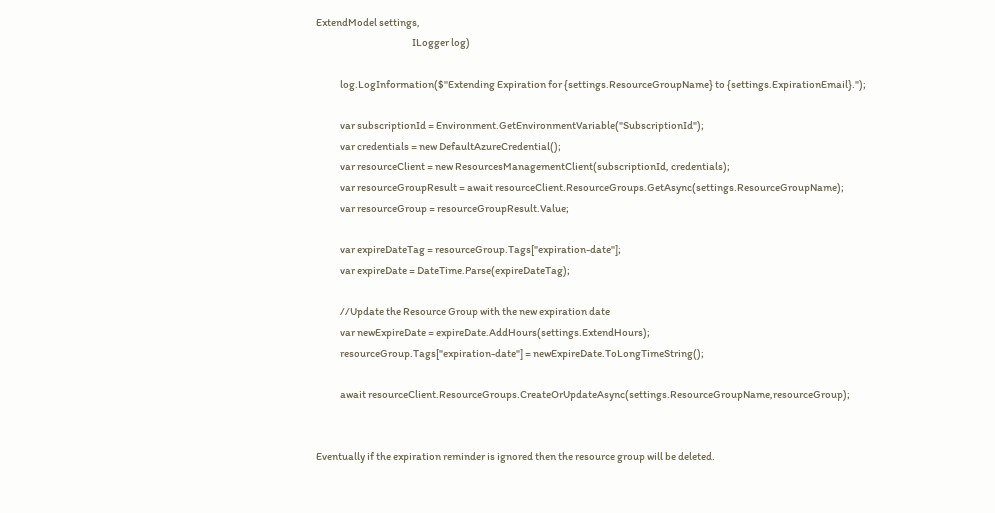ExtendModel settings,
                                                ILogger log)

            log.LogInformation($"Extending Expiration for {settings.ResourceGroupName} to {settings.ExpirationEmail}.");

            var subscriptionId = Environment.GetEnvironmentVariable("SubscriptionId");
            var credentials = new DefaultAzureCredential();
            var resourceClient = new ResourcesManagementClient(subscriptionId, credentials);
            var resourceGroupResult = await resourceClient.ResourceGroups.GetAsync(settings.ResourceGroupName);
            var resourceGroup = resourceGroupResult.Value;

            var expireDateTag = resourceGroup.Tags["expiration-date"];
            var expireDate = DateTime.Parse(expireDateTag);

            //Update the Resource Group with the new expiration date
            var newExpireDate = expireDate.AddHours(settings.ExtendHours);
            resourceGroup.Tags["expiration-date"] = newExpireDate.ToLongTimeString();

            await resourceClient.ResourceGroups.CreateOrUpdateAsync(settings.ResourceGroupName,resourceGroup);


Eventually if the expiration reminder is ignored then the resource group will be deleted.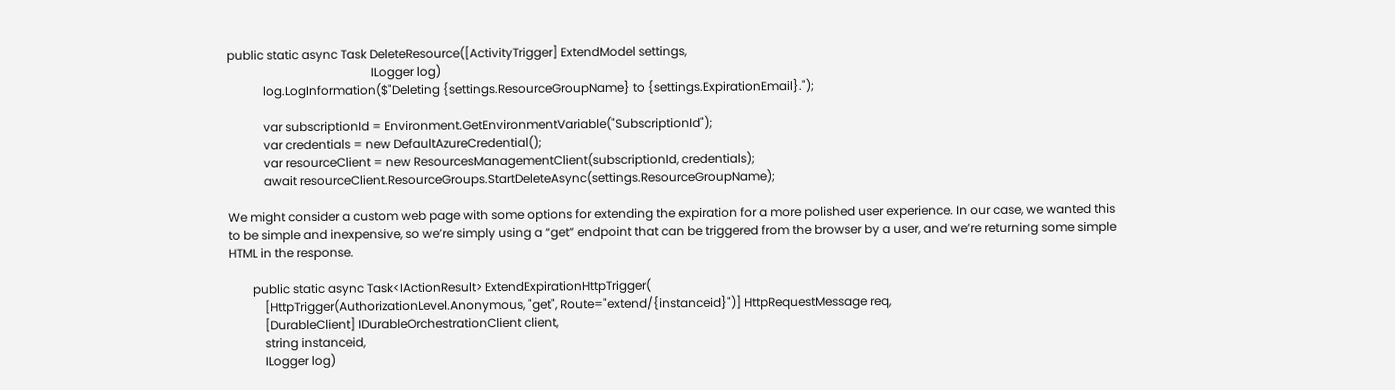public static async Task DeleteResource([ActivityTrigger] ExtendModel settings,
                                                ILogger log)
            log.LogInformation($"Deleting {settings.ResourceGroupName} to {settings.ExpirationEmail}.");

            var subscriptionId = Environment.GetEnvironmentVariable("SubscriptionId");
            var credentials = new DefaultAzureCredential();
            var resourceClient = new ResourcesManagementClient(subscriptionId, credentials);
            await resourceClient.ResourceGroups.StartDeleteAsync(settings.ResourceGroupName);

We might consider a custom web page with some options for extending the expiration for a more polished user experience. In our case, we wanted this to be simple and inexpensive, so we’re simply using a “get” endpoint that can be triggered from the browser by a user, and we’re returning some simple HTML in the response.

        public static async Task<IActionResult> ExtendExpirationHttpTrigger(
            [HttpTrigger(AuthorizationLevel.Anonymous, "get", Route="extend/{instanceid}")] HttpRequestMessage req,
            [DurableClient] IDurableOrchestrationClient client,
            string instanceid,
            ILogger log)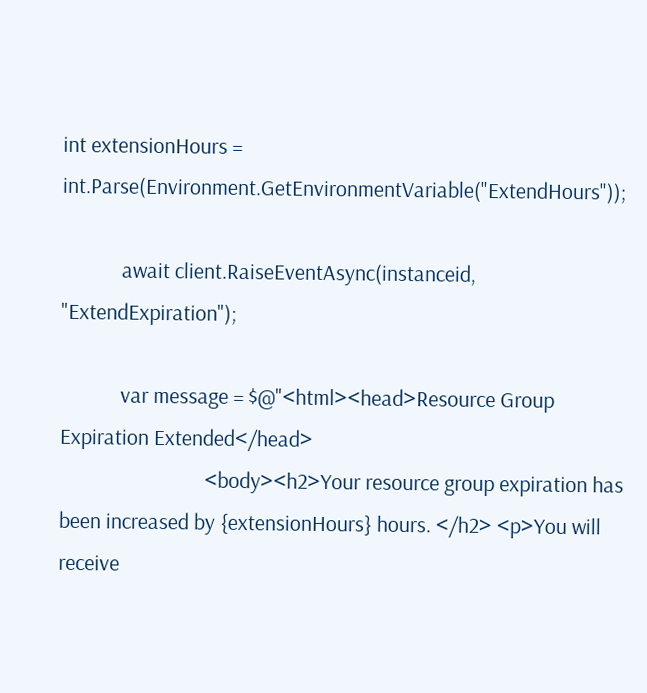int extensionHours = int.Parse(Environment.GetEnvironmentVariable("ExtendHours"));

            await client.RaiseEventAsync(instanceid, "ExtendExpiration");

            var message = $@"<html><head>Resource Group Expiration Extended</head>
                             <body><h2>Your resource group expiration has been increased by {extensionHours} hours. </h2> <p>You will receive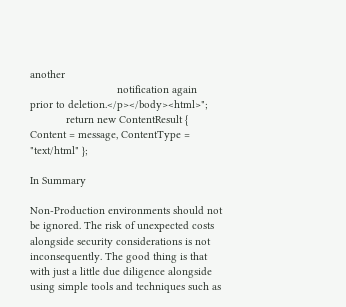another
                             notification again prior to deletion.</p></body><html>";
            return new ContentResult { Content = message, ContentType = "text/html" };

In Summary

Non-Production environments should not be ignored. The risk of unexpected costs alongside security considerations is not inconsequently. The good thing is that with just a little due diligence alongside using simple tools and techniques such as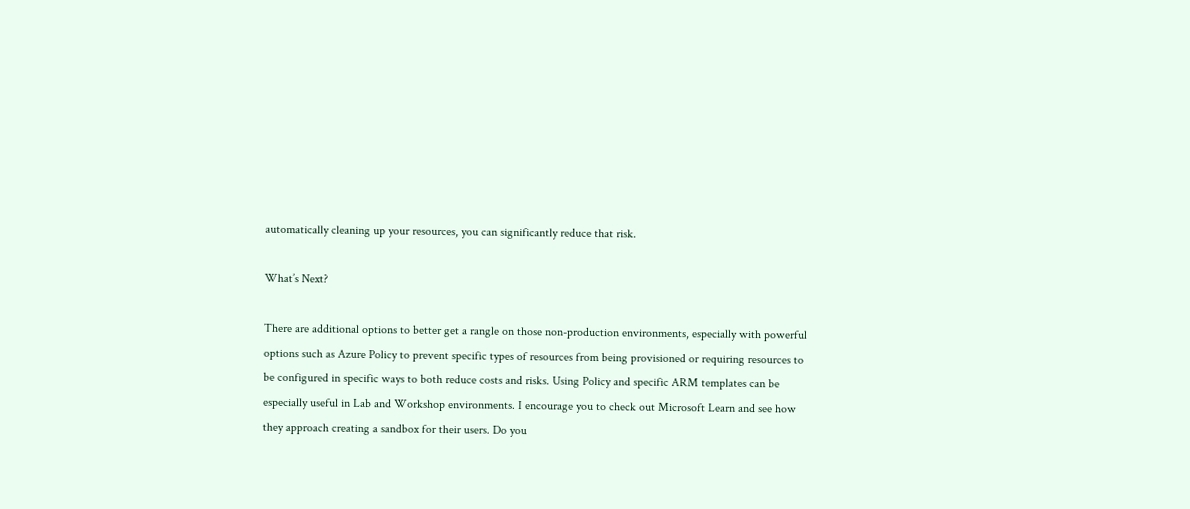automatically cleaning up your resources, you can significantly reduce that risk.

What’s Next?

There are additional options to better get a rangle on those non-production environments, especially with powerful options such as Azure Policy to prevent specific types of resources from being provisioned or requiring resources to be configured in specific ways to both reduce costs and risks. Using Policy and specific ARM templates can be especially useful in Lab and Workshop environments. I encourage you to check out Microsoft Learn and see how they approach creating a sandbox for their users. Do you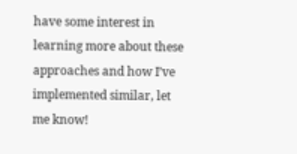have some interest in learning more about these approaches and how I’ve implemented similar, let me know!